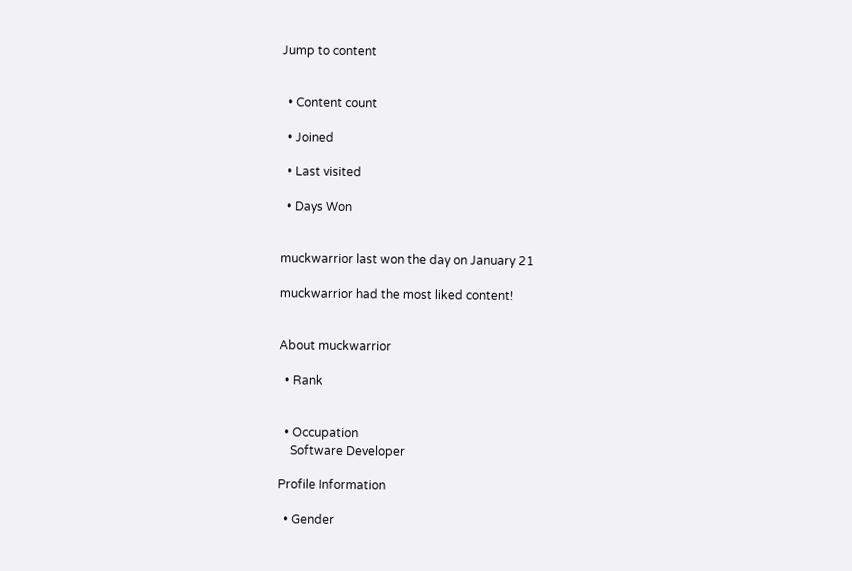Jump to content


  • Content count

  • Joined

  • Last visited

  • Days Won


muckwarrior last won the day on January 21

muckwarrior had the most liked content!


About muckwarrior

  • Rank


  • Occupation
    Software Developer

Profile Information

  • Gender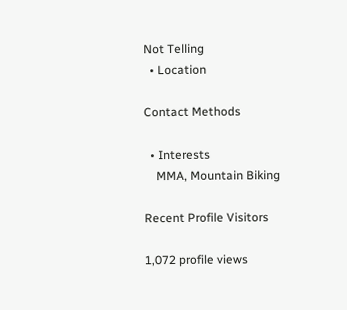Not Telling
  • Location

Contact Methods

  • Interests
    MMA, Mountain Biking

Recent Profile Visitors

1,072 profile views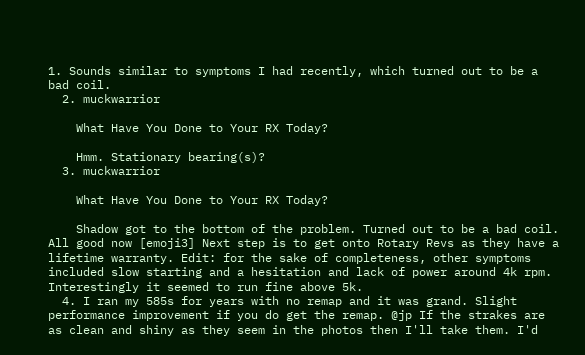1. Sounds similar to symptoms I had recently, which turned out to be a bad coil.
  2. muckwarrior

    What Have You Done to Your RX Today?

    Hmm. Stationary bearing(s)?
  3. muckwarrior

    What Have You Done to Your RX Today?

    Shadow got to the bottom of the problem. Turned out to be a bad coil. All good now [emoji3] Next step is to get onto Rotary Revs as they have a lifetime warranty. Edit: for the sake of completeness, other symptoms included slow starting and a hesitation and lack of power around 4k rpm. Interestingly it seemed to run fine above 5k.
  4. I ran my 585s for years with no remap and it was grand. Slight performance improvement if you do get the remap. @jp If the strakes are as clean and shiny as they seem in the photos then I'll take them. I'd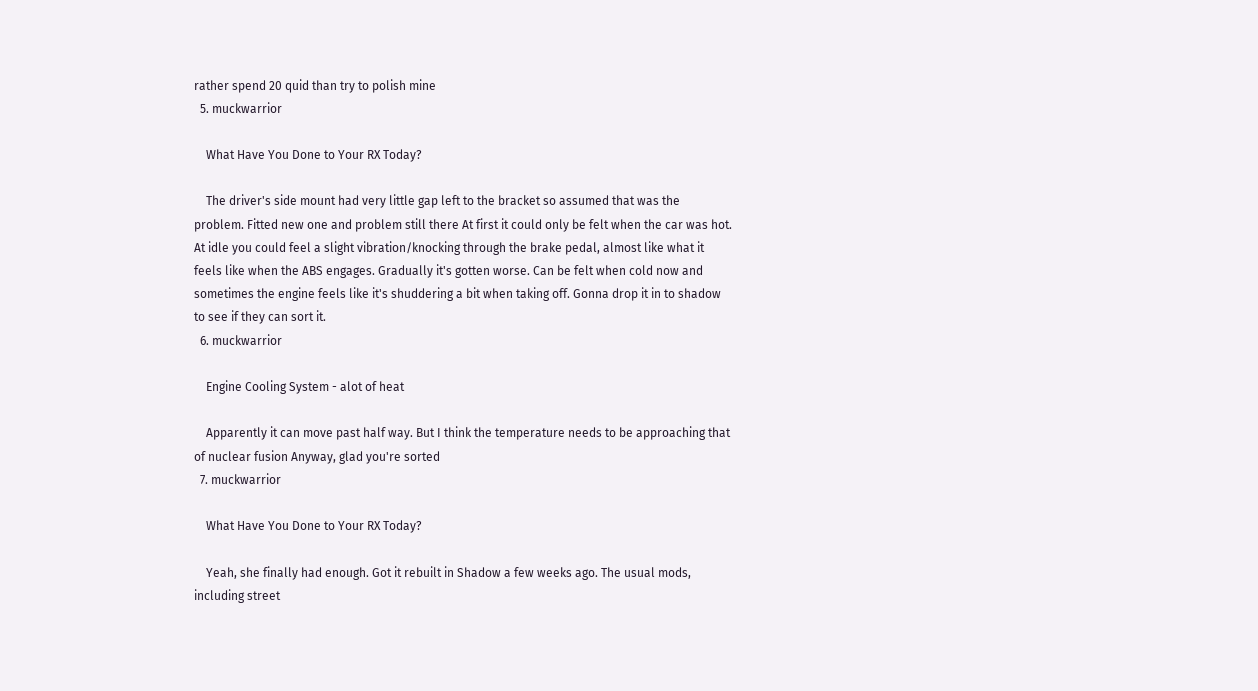rather spend 20 quid than try to polish mine
  5. muckwarrior

    What Have You Done to Your RX Today?

    The driver's side mount had very little gap left to the bracket so assumed that was the problem. Fitted new one and problem still there At first it could only be felt when the car was hot. At idle you could feel a slight vibration/knocking through the brake pedal, almost like what it feels like when the ABS engages. Gradually it's gotten worse. Can be felt when cold now and sometimes the engine feels like it's shuddering a bit when taking off. Gonna drop it in to shadow to see if they can sort it.
  6. muckwarrior

    Engine Cooling System - alot of heat

    Apparently it can move past half way. But I think the temperature needs to be approaching that of nuclear fusion Anyway, glad you're sorted
  7. muckwarrior

    What Have You Done to Your RX Today?

    Yeah, she finally had enough. Got it rebuilt in Shadow a few weeks ago. The usual mods, including street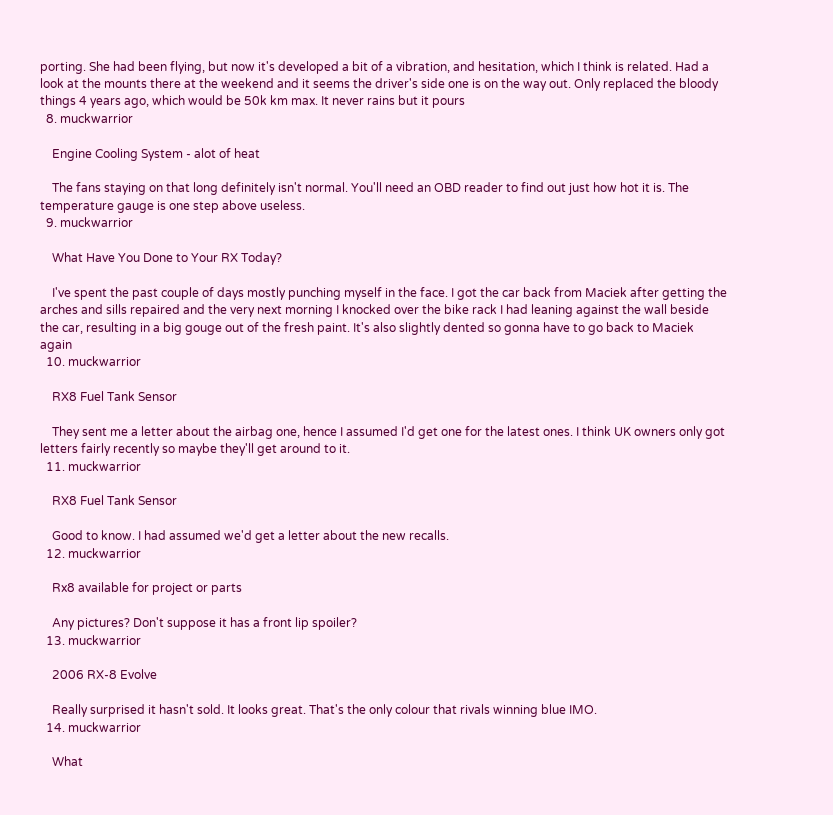porting. She had been flying, but now it's developed a bit of a vibration, and hesitation, which I think is related. Had a look at the mounts there at the weekend and it seems the driver's side one is on the way out. Only replaced the bloody things 4 years ago, which would be 50k km max. It never rains but it pours
  8. muckwarrior

    Engine Cooling System - alot of heat

    The fans staying on that long definitely isn't normal. You'll need an OBD reader to find out just how hot it is. The temperature gauge is one step above useless.
  9. muckwarrior

    What Have You Done to Your RX Today?

    I've spent the past couple of days mostly punching myself in the face. I got the car back from Maciek after getting the arches and sills repaired and the very next morning I knocked over the bike rack I had leaning against the wall beside the car, resulting in a big gouge out of the fresh paint. It's also slightly dented so gonna have to go back to Maciek again
  10. muckwarrior

    RX8 Fuel Tank Sensor

    They sent me a letter about the airbag one, hence I assumed I'd get one for the latest ones. I think UK owners only got letters fairly recently so maybe they'll get around to it.
  11. muckwarrior

    RX8 Fuel Tank Sensor

    Good to know. I had assumed we'd get a letter about the new recalls.
  12. muckwarrior

    Rx8 available for project or parts

    Any pictures? Don't suppose it has a front lip spoiler?
  13. muckwarrior

    2006 RX-8 Evolve

    Really surprised it hasn't sold. It looks great. That's the only colour that rivals winning blue IMO.
  14. muckwarrior

    What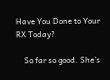Have You Done to Your RX Today?

    So far so good. She's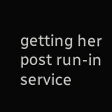getting her post run-in service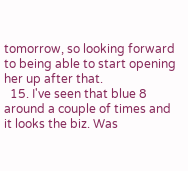tomorrow, so looking forward to being able to start opening her up after that.
  15. I've seen that blue 8 around a couple of times and it looks the biz. Was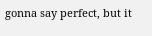gonna say perfect, but it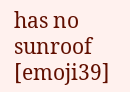has no sunroof [emoji39]